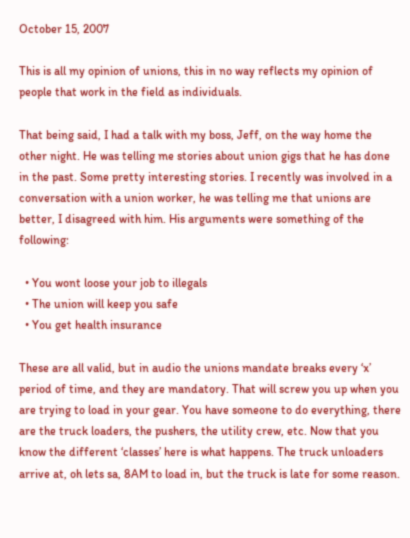October 15, 2007

This is all my opinion of unions, this in no way reflects my opinion of people that work in the field as individuals.

That being said, I had a talk with my boss, Jeff, on the way home the other night. He was telling me stories about union gigs that he has done in the past. Some pretty interesting stories. I recently was involved in a conversation with a union worker, he was telling me that unions are better, I disagreed with him. His arguments were something of the following:

  • You wont loose your job to illegals
  • The union will keep you safe
  • You get health insurance

These are all valid, but in audio the unions mandate breaks every ‘x’ period of time, and they are mandatory. That will screw you up when you are trying to load in your gear. You have someone to do everything, there are the truck loaders, the pushers, the utility crew, etc. Now that you know the different ‘classes’ here is what happens. The truck unloaders arrive at, oh lets sa, 8AM to load in, but the truck is late for some reason.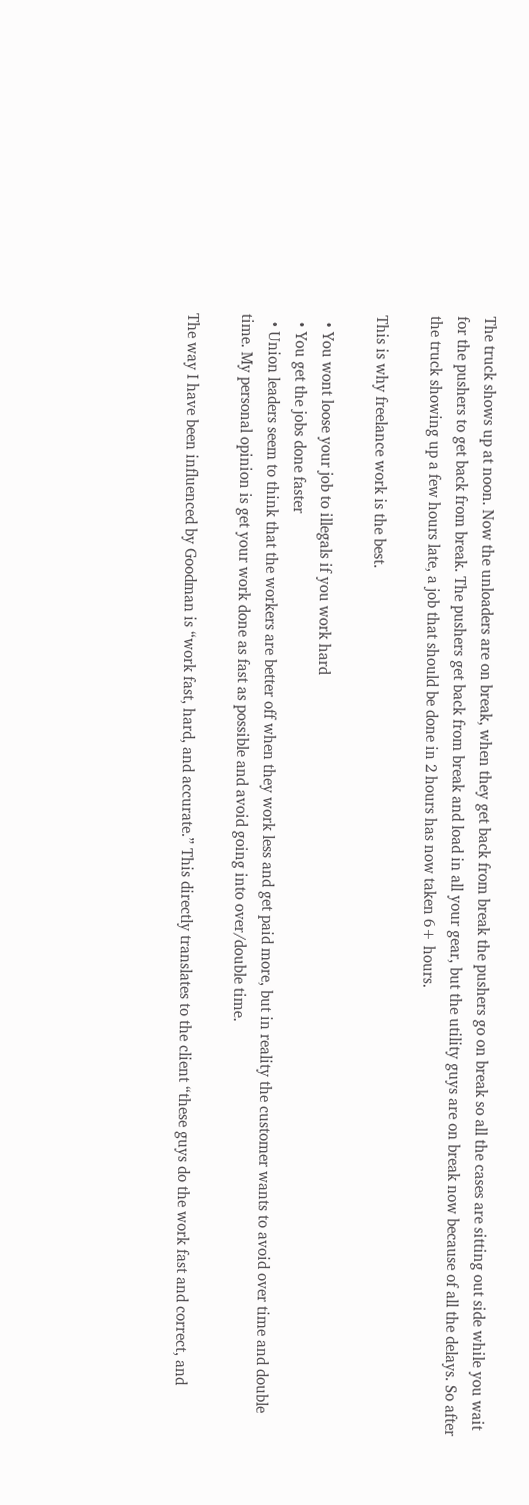The truck shows up at noon. Now the unloaders are on break, when they get back from break the pushers go on break so all the cases are sitting out side while you wait for the pushers to get back from break. The pushers get back from break and load in all your gear, but the utility guys are on break now because of all the delays. So after the truck showing up a few hours late, a job that should be done in 2 hours has now taken 6+ hours.

This is why freelance work is the best.

  • You wont loose your job to illegals if you work hard
  • You get the jobs done faster
  • Union leaders seem to think that the workers are better off when they work less and get paid more, but in reality the customer wants to avoid over time and double time. My personal opinion is get your work done as fast as possible and avoid going into over/double time.

The way I have been influenced by Goodman is “work fast, hard, and accurate.” This directly translates to the client “these guys do the work fast and correct, and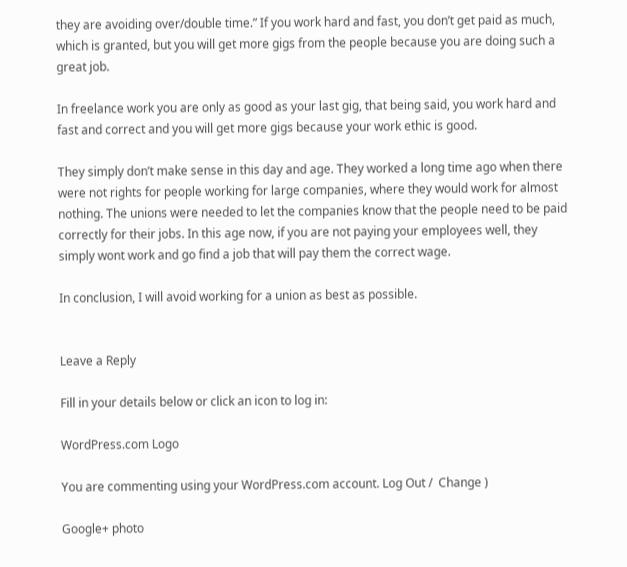they are avoiding over/double time.” If you work hard and fast, you don’t get paid as much, which is granted, but you will get more gigs from the people because you are doing such a great job.

In freelance work you are only as good as your last gig, that being said, you work hard and fast and correct and you will get more gigs because your work ethic is good.

They simply don’t make sense in this day and age. They worked a long time ago when there were not rights for people working for large companies, where they would work for almost nothing. The unions were needed to let the companies know that the people need to be paid correctly for their jobs. In this age now, if you are not paying your employees well, they simply wont work and go find a job that will pay them the correct wage.

In conclusion, I will avoid working for a union as best as possible.


Leave a Reply

Fill in your details below or click an icon to log in:

WordPress.com Logo

You are commenting using your WordPress.com account. Log Out /  Change )

Google+ photo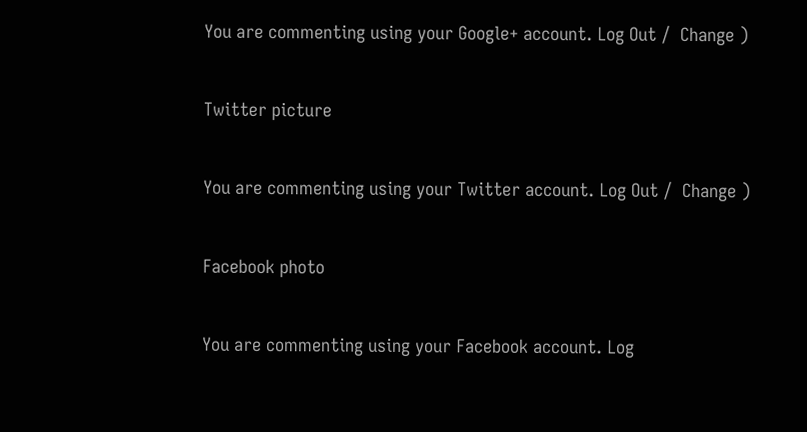You are commenting using your Google+ account. Log Out /  Change )

Twitter picture

You are commenting using your Twitter account. Log Out /  Change )

Facebook photo

You are commenting using your Facebook account. Log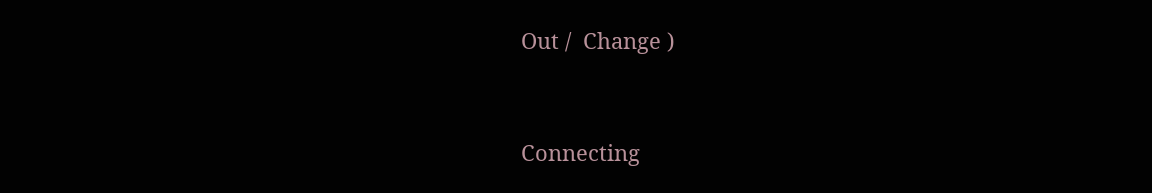Out /  Change )


Connecting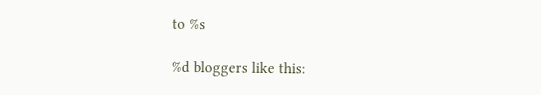to %s

%d bloggers like this: